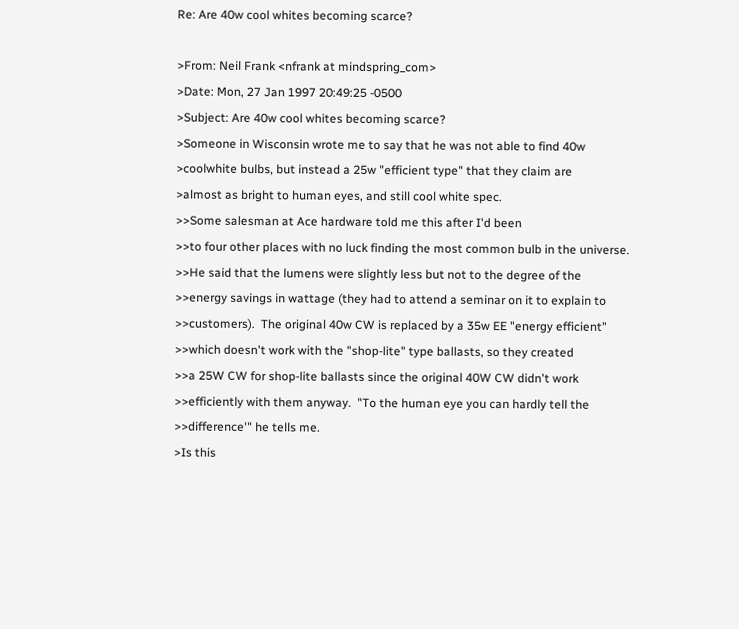Re: Are 40w cool whites becoming scarce?

>From: Neil Frank <nfrank at mindspring_com>
>Date: Mon, 27 Jan 1997 20:49:25 -0500
>Subject: Are 40w cool whites becoming scarce?
>Someone in Wisconsin wrote me to say that he was not able to find 40w
>coolwhite bulbs, but instead a 25w "efficient type" that they claim are
>almost as bright to human eyes, and still cool white spec.
>>Some salesman at Ace hardware told me this after I'd been
>>to four other places with no luck finding the most common bulb in the universe.
>>He said that the lumens were slightly less but not to the degree of the
>>energy savings in wattage (they had to attend a seminar on it to explain to
>>customers).  The original 40w CW is replaced by a 35w EE "energy efficient"
>>which doesn't work with the "shop-lite" type ballasts, so they created
>>a 25W CW for shop-lite ballasts since the original 40W CW didn't work
>>efficiently with them anyway.  "To the human eye you can hardly tell the
>>difference'" he tells me.
>Is this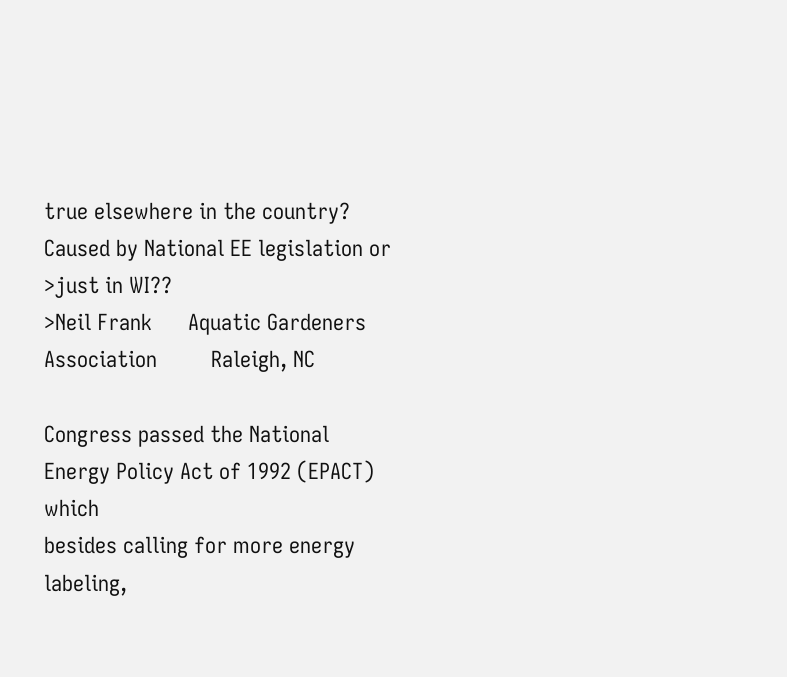true elsewhere in the country? Caused by National EE legislation or
>just in WI??
>Neil Frank      Aquatic Gardeners Association         Raleigh, NC

Congress passed the National Energy Policy Act of 1992 (EPACT) which
besides calling for more energy labeling,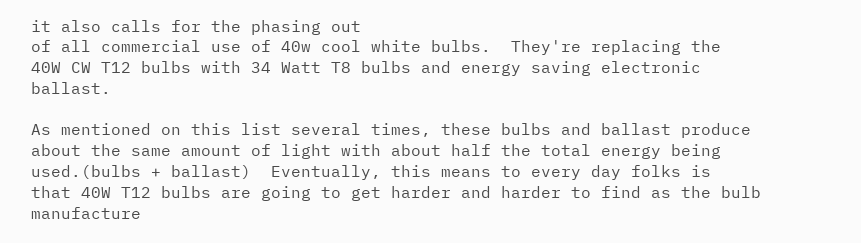it also calls for the phasing out
of all commercial use of 40w cool white bulbs.  They're replacing the
40W CW T12 bulbs with 34 Watt T8 bulbs and energy saving electronic ballast.

As mentioned on this list several times, these bulbs and ballast produce
about the same amount of light with about half the total energy being
used.(bulbs + ballast)  Eventually, this means to every day folks is
that 40W T12 bulbs are going to get harder and harder to find as the bulb
manufacture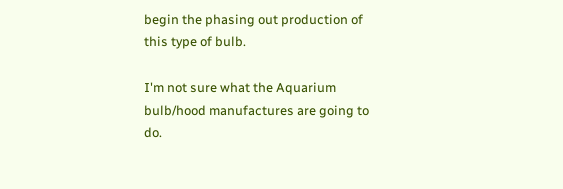begin the phasing out production of this type of bulb.

I'm not sure what the Aquarium bulb/hood manufactures are going to do.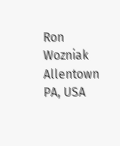Ron Wozniak  Allentown PA, USA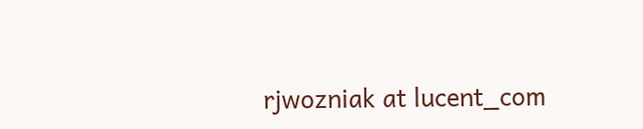rjwozniak at lucent_com